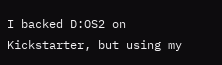I backed D:OS2 on Kickstarter, but using my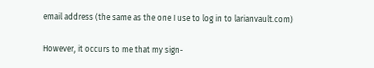email address (the same as the one I use to log in to larianvault.com)

However, it occurs to me that my sign-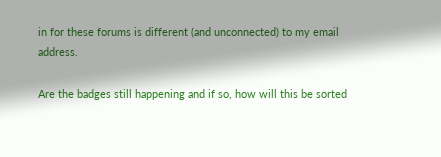in for these forums is different (and unconnected) to my email address.

Are the badges still happening and if so, how will this be sorted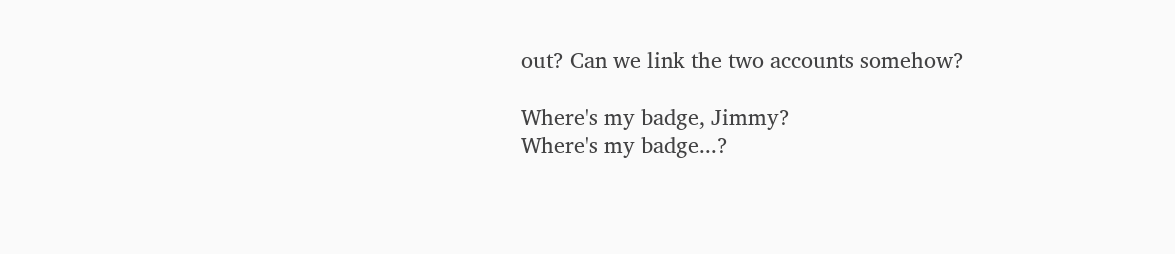out? Can we link the two accounts somehow?

Where's my badge, Jimmy?
Where's my badge...?